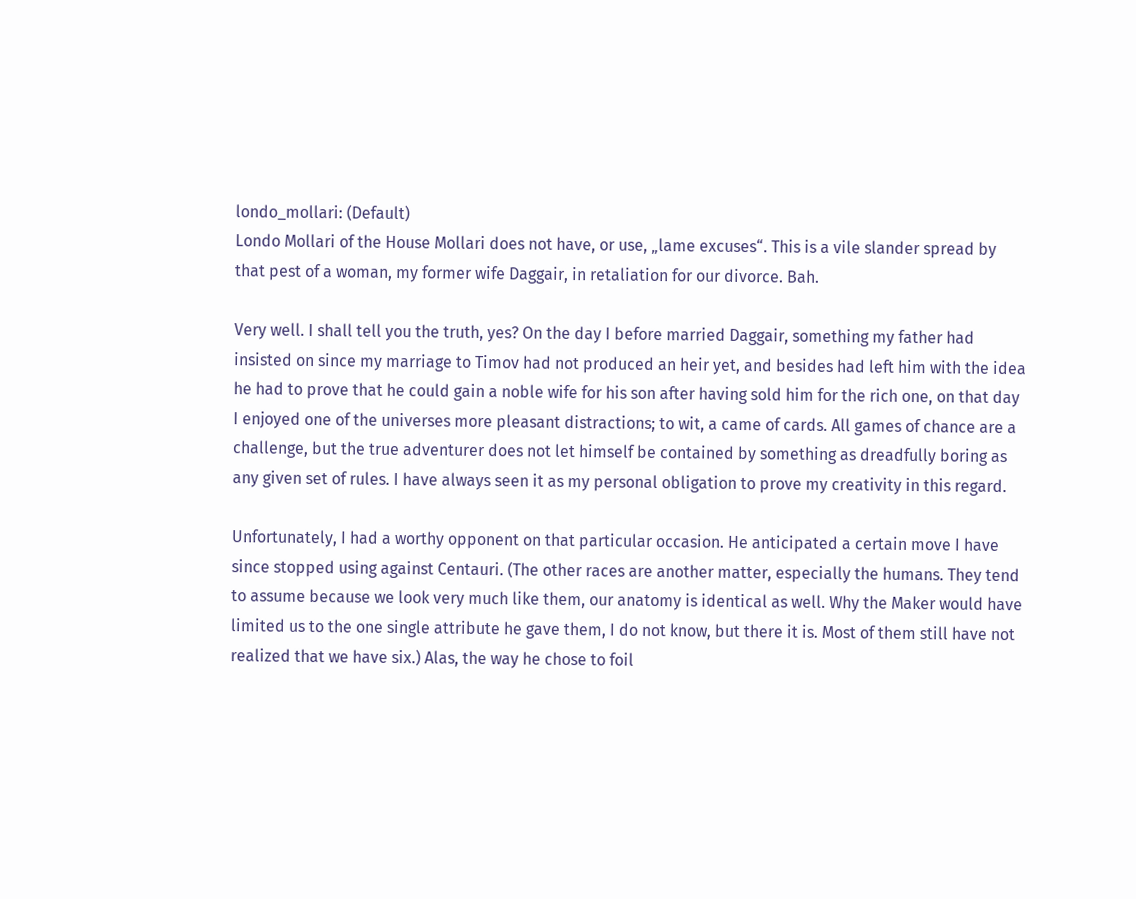londo_mollari: (Default)
Londo Mollari of the House Mollari does not have, or use, „lame excuses“. This is a vile slander spread by that pest of a woman, my former wife Daggair, in retaliation for our divorce. Bah.

Very well. I shall tell you the truth, yes? On the day I before married Daggair, something my father had insisted on since my marriage to Timov had not produced an heir yet, and besides had left him with the idea he had to prove that he could gain a noble wife for his son after having sold him for the rich one, on that day I enjoyed one of the universes more pleasant distractions; to wit, a came of cards. All games of chance are a challenge, but the true adventurer does not let himself be contained by something as dreadfully boring as any given set of rules. I have always seen it as my personal obligation to prove my creativity in this regard.

Unfortunately, I had a worthy opponent on that particular occasion. He anticipated a certain move I have since stopped using against Centauri. (The other races are another matter, especially the humans. They tend to assume because we look very much like them, our anatomy is identical as well. Why the Maker would have limited us to the one single attribute he gave them, I do not know, but there it is. Most of them still have not realized that we have six.) Alas, the way he chose to foil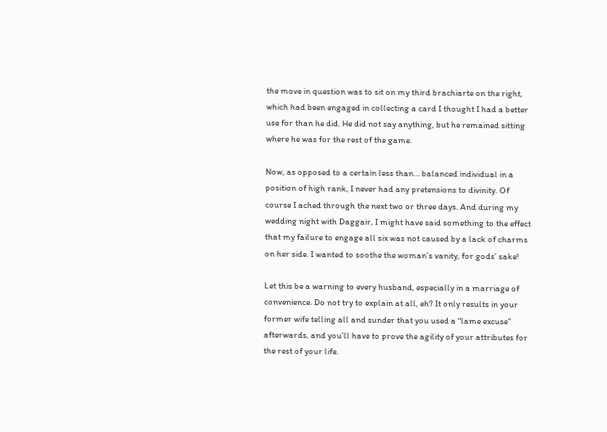the move in question was to sit on my third brachiarte on the right, which had been engaged in collecting a card I thought I had a better use for than he did. He did not say anything, but he remained sitting where he was for the rest of the game.

Now, as opposed to a certain less than… balanced individual in a position of high rank, I never had any pretensions to divinity. Of course I ached through the next two or three days. And during my wedding night with Daggair, I might have said something to the effect that my failure to engage all six was not caused by a lack of charms on her side. I wanted to soothe the woman’s vanity, for gods’ sake!

Let this be a warning to every husband, especially in a marriage of convenience. Do not try to explain at all, eh? It only results in your former wife telling all and sunder that you used a “lame excuse” afterwards, and you’ll have to prove the agility of your attributes for the rest of your life.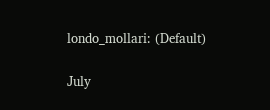londo_mollari: (Default)

July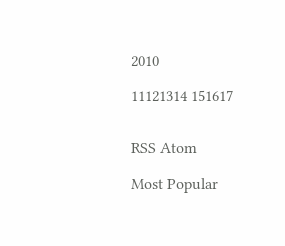2010

11121314 151617


RSS Atom

Most Popular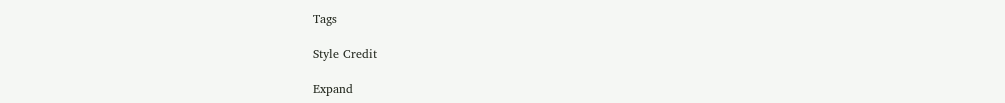Tags

Style Credit

Expand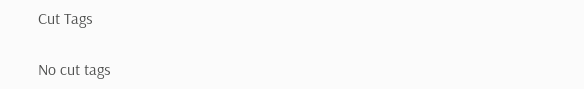Cut Tags

No cut tags